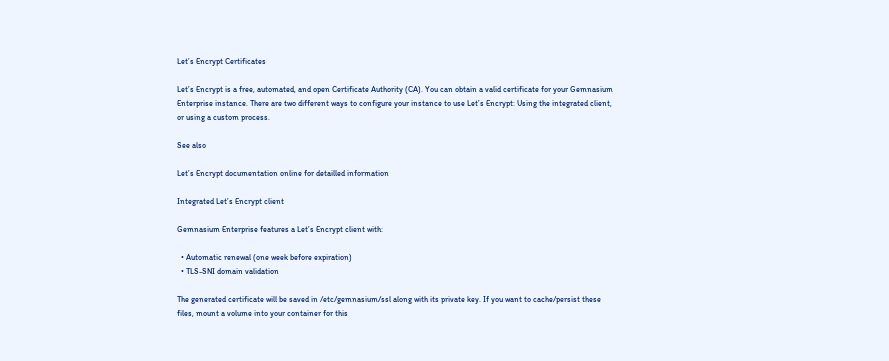Let’s Encrypt Certificates

Let’s Encrypt is a free, automated, and open Certificate Authority (CA). You can obtain a valid certificate for your Gemnasium Enterprise instance. There are two different ways to configure your instance to use Let’s Encrypt: Using the integrated client, or using a custom process.

See also

Let’s Encrypt documentation online for detailled information

Integrated Let’s Encrypt client

Gemnasium Enterprise features a Let’s Encrypt client with:

  • Automatic renewal (one week before expiration)
  • TLS-SNI domain validation

The generated certificate will be saved in /etc/gemnasium/ssl along with its private key. If you want to cache/persist these files, mount a volume into your container for this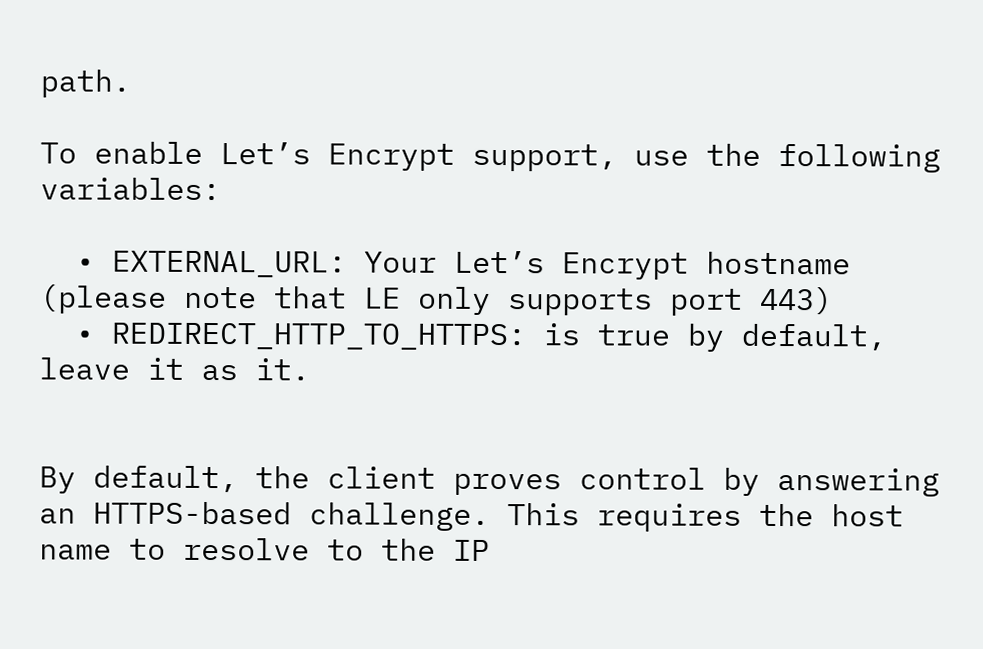path.

To enable Let’s Encrypt support, use the following variables:

  • EXTERNAL_URL: Your Let’s Encrypt hostname (please note that LE only supports port 443)
  • REDIRECT_HTTP_TO_HTTPS: is true by default, leave it as it.


By default, the client proves control by answering an HTTPS-based challenge. This requires the host name to resolve to the IP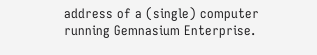address of a (single) computer running Gemnasium Enterprise.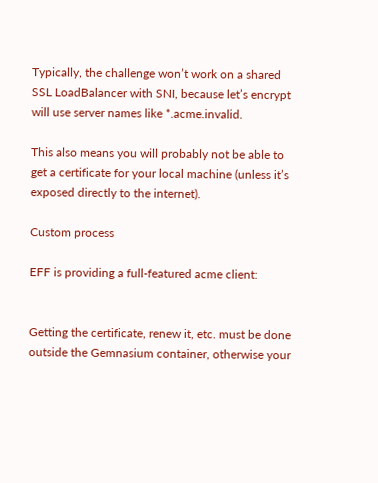Typically, the challenge won’t work on a shared SSL LoadBalancer with SNI, because let’s encrypt will use server names like *.acme.invalid.

This also means you will probably not be able to get a certificate for your local machine (unless it’s exposed directly to the internet).

Custom process

EFF is providing a full-featured acme client:


Getting the certificate, renew it, etc. must be done outside the Gemnasium container, otherwise your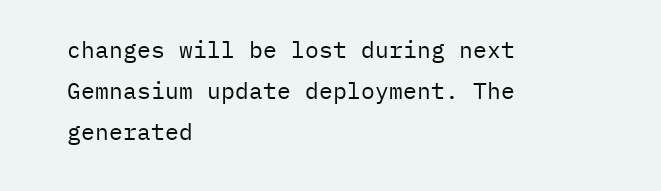changes will be lost during next Gemnasium update deployment. The generated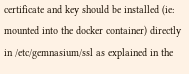certificate and key should be installed (ie: mounted into the docker container) directly in /etc/gemnasium/ssl as explained in the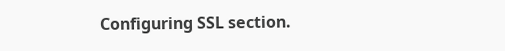Configuring SSL section.